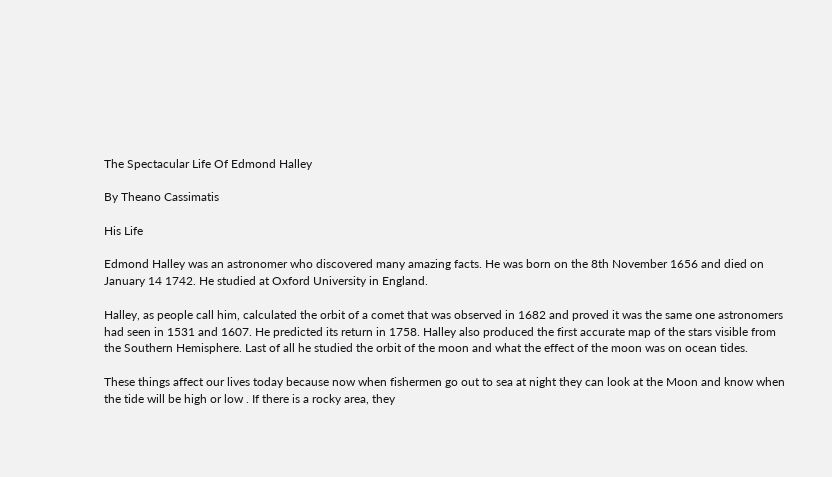The Spectacular Life Of Edmond Halley

By Theano Cassimatis

His Life

Edmond Halley was an astronomer who discovered many amazing facts. He was born on the 8th November 1656 and died on January 14 1742. He studied at Oxford University in England.

Halley, as people call him, calculated the orbit of a comet that was observed in 1682 and proved it was the same one astronomers had seen in 1531 and 1607. He predicted its return in 1758. Halley also produced the first accurate map of the stars visible from the Southern Hemisphere. Last of all he studied the orbit of the moon and what the effect of the moon was on ocean tides.

These things affect our lives today because now when fishermen go out to sea at night they can look at the Moon and know when the tide will be high or low . If there is a rocky area, they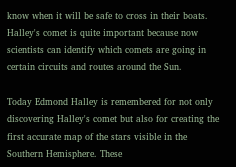know when it will be safe to cross in their boats. Halley's comet is quite important because now scientists can identify which comets are going in certain circuits and routes around the Sun.

Today Edmond Halley is remembered for not only discovering Halley's comet but also for creating the first accurate map of the stars visible in the Southern Hemisphere. These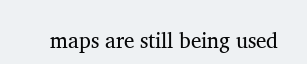maps are still being used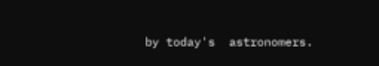by today's  astronomers.